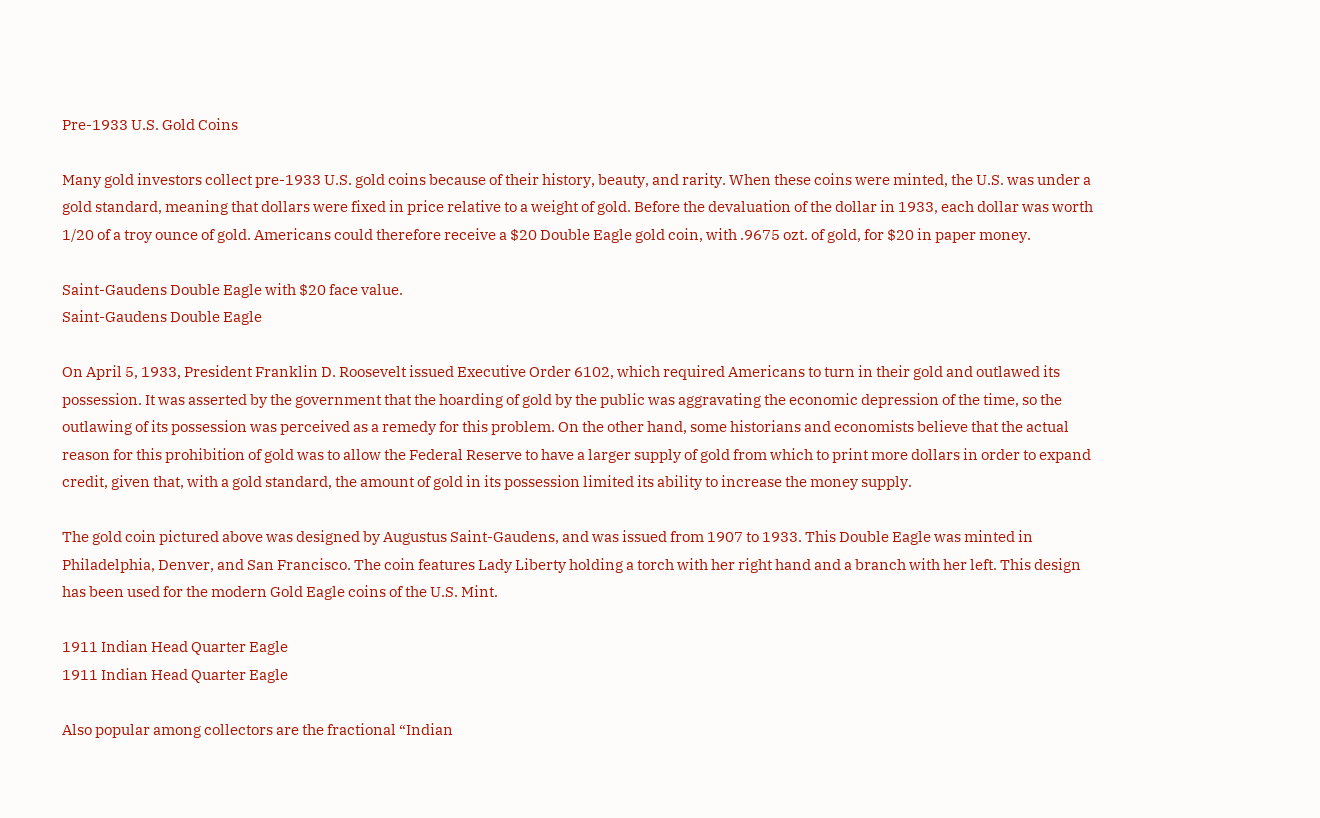Pre-1933 U.S. Gold Coins

Many gold investors collect pre-1933 U.S. gold coins because of their history, beauty, and rarity. When these coins were minted, the U.S. was under a gold standard, meaning that dollars were fixed in price relative to a weight of gold. Before the devaluation of the dollar in 1933, each dollar was worth 1/20 of a troy ounce of gold. Americans could therefore receive a $20 Double Eagle gold coin, with .9675 ozt. of gold, for $20 in paper money.

Saint-Gaudens Double Eagle with $20 face value.
Saint-Gaudens Double Eagle

On April 5, 1933, President Franklin D. Roosevelt issued Executive Order 6102, which required Americans to turn in their gold and outlawed its possession. It was asserted by the government that the hoarding of gold by the public was aggravating the economic depression of the time, so the outlawing of its possession was perceived as a remedy for this problem. On the other hand, some historians and economists believe that the actual reason for this prohibition of gold was to allow the Federal Reserve to have a larger supply of gold from which to print more dollars in order to expand credit, given that, with a gold standard, the amount of gold in its possession limited its ability to increase the money supply.

The gold coin pictured above was designed by Augustus Saint-Gaudens, and was issued from 1907 to 1933. This Double Eagle was minted in Philadelphia, Denver, and San Francisco. The coin features Lady Liberty holding a torch with her right hand and a branch with her left. This design has been used for the modern Gold Eagle coins of the U.S. Mint.

1911 Indian Head Quarter Eagle
1911 Indian Head Quarter Eagle

Also popular among collectors are the fractional “Indian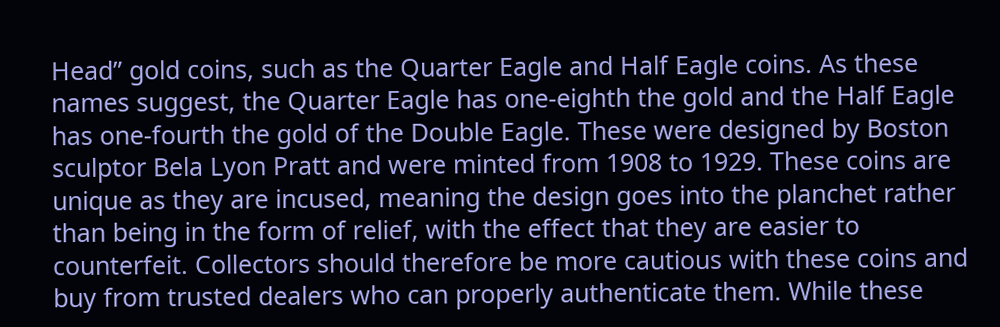Head” gold coins, such as the Quarter Eagle and Half Eagle coins. As these names suggest, the Quarter Eagle has one-eighth the gold and the Half Eagle has one-fourth the gold of the Double Eagle. These were designed by Boston sculptor Bela Lyon Pratt and were minted from 1908 to 1929. These coins are unique as they are incused, meaning the design goes into the planchet rather than being in the form of relief, with the effect that they are easier to counterfeit. Collectors should therefore be more cautious with these coins and buy from trusted dealers who can properly authenticate them. While these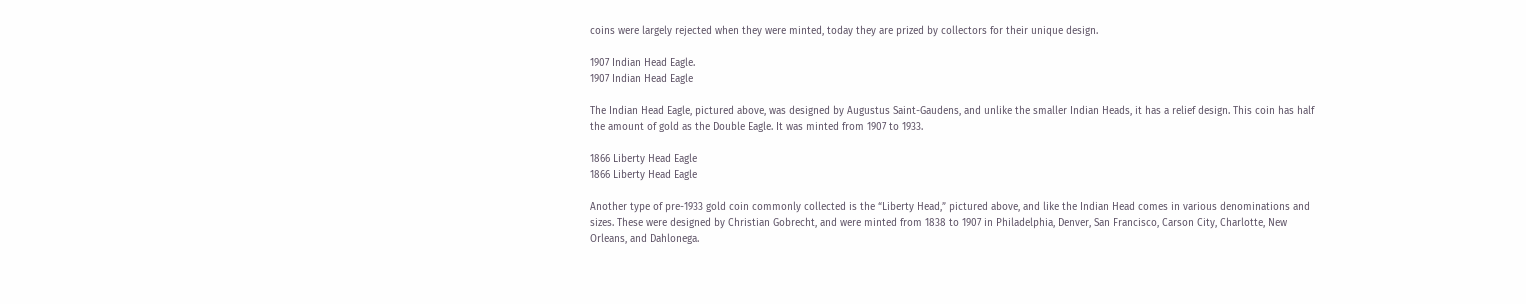coins were largely rejected when they were minted, today they are prized by collectors for their unique design.

1907 Indian Head Eagle.
1907 Indian Head Eagle

The Indian Head Eagle, pictured above, was designed by Augustus Saint-Gaudens, and unlike the smaller Indian Heads, it has a relief design. This coin has half the amount of gold as the Double Eagle. It was minted from 1907 to 1933.

1866 Liberty Head Eagle
1866 Liberty Head Eagle

Another type of pre-1933 gold coin commonly collected is the “Liberty Head,” pictured above, and like the Indian Head comes in various denominations and sizes. These were designed by Christian Gobrecht, and were minted from 1838 to 1907 in Philadelphia, Denver, San Francisco, Carson City, Charlotte, New Orleans, and Dahlonega.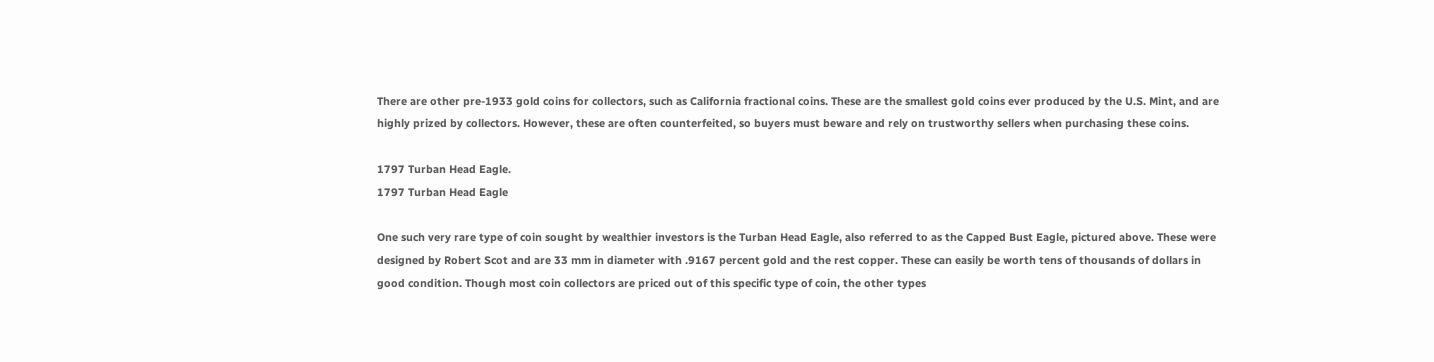There are other pre-1933 gold coins for collectors, such as California fractional coins. These are the smallest gold coins ever produced by the U.S. Mint, and are highly prized by collectors. However, these are often counterfeited, so buyers must beware and rely on trustworthy sellers when purchasing these coins.

1797 Turban Head Eagle.
1797 Turban Head Eagle

One such very rare type of coin sought by wealthier investors is the Turban Head Eagle, also referred to as the Capped Bust Eagle, pictured above. These were designed by Robert Scot and are 33 mm in diameter with .9167 percent gold and the rest copper. These can easily be worth tens of thousands of dollars in good condition. Though most coin collectors are priced out of this specific type of coin, the other types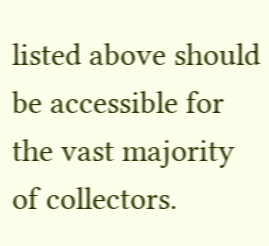listed above should be accessible for the vast majority of collectors.